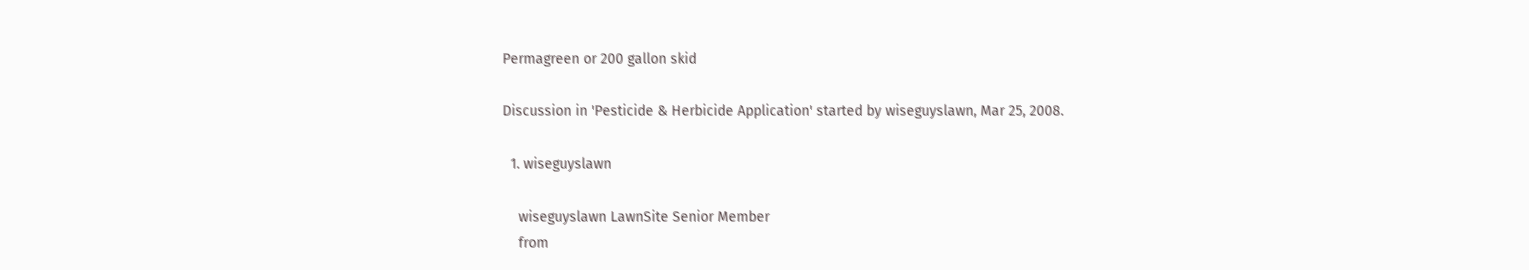Permagreen or 200 gallon skid

Discussion in 'Pesticide & Herbicide Application' started by wiseguyslawn, Mar 25, 2008.

  1. wiseguyslawn

    wiseguyslawn LawnSite Senior Member
    from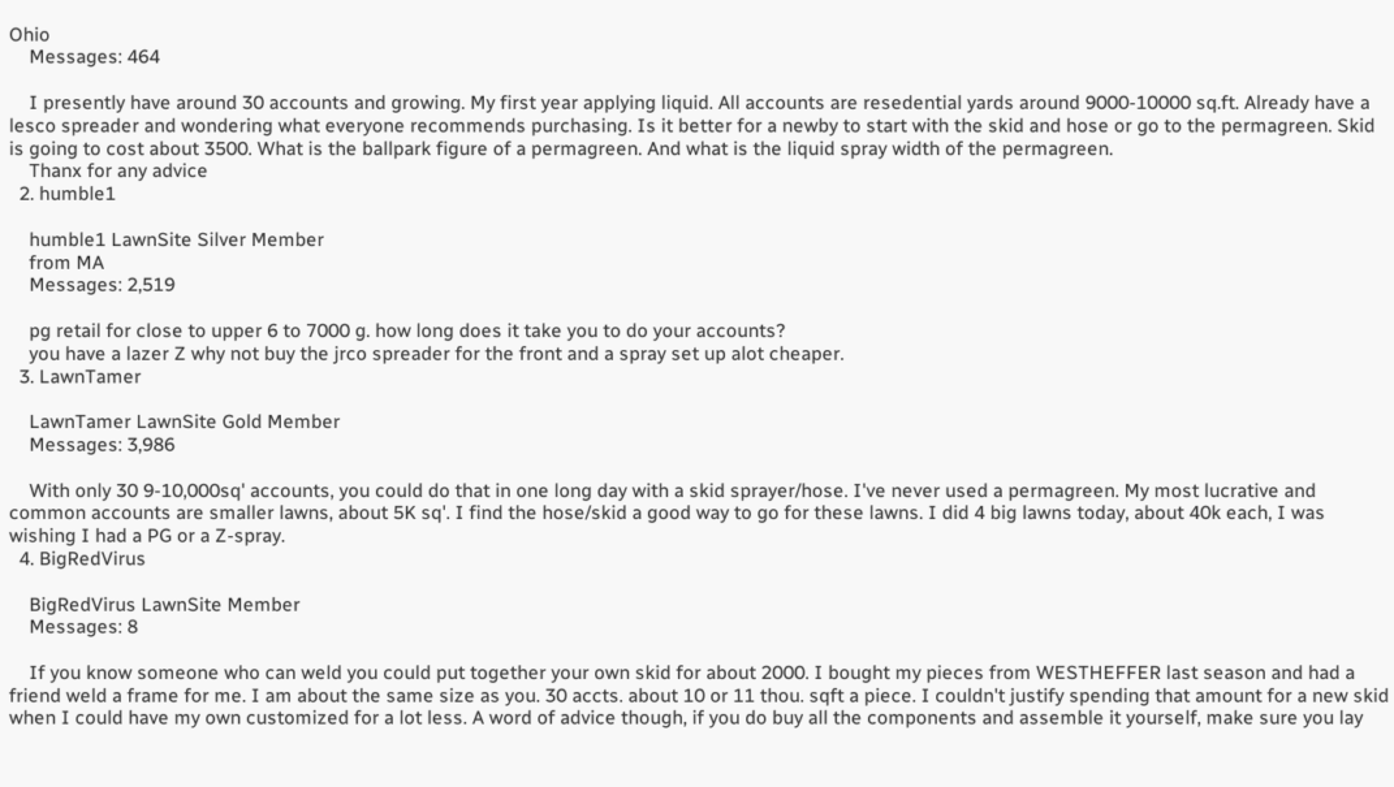Ohio
    Messages: 464

    I presently have around 30 accounts and growing. My first year applying liquid. All accounts are resedential yards around 9000-10000 sq.ft. Already have a lesco spreader and wondering what everyone recommends purchasing. Is it better for a newby to start with the skid and hose or go to the permagreen. Skid is going to cost about 3500. What is the ballpark figure of a permagreen. And what is the liquid spray width of the permagreen.
    Thanx for any advice
  2. humble1

    humble1 LawnSite Silver Member
    from MA
    Messages: 2,519

    pg retail for close to upper 6 to 7000 g. how long does it take you to do your accounts?
    you have a lazer Z why not buy the jrco spreader for the front and a spray set up alot cheaper.
  3. LawnTamer

    LawnTamer LawnSite Gold Member
    Messages: 3,986

    With only 30 9-10,000sq' accounts, you could do that in one long day with a skid sprayer/hose. I've never used a permagreen. My most lucrative and common accounts are smaller lawns, about 5K sq'. I find the hose/skid a good way to go for these lawns. I did 4 big lawns today, about 40k each, I was wishing I had a PG or a Z-spray.
  4. BigRedVirus

    BigRedVirus LawnSite Member
    Messages: 8

    If you know someone who can weld you could put together your own skid for about 2000. I bought my pieces from WESTHEFFER last season and had a friend weld a frame for me. I am about the same size as you. 30 accts. about 10 or 11 thou. sqft a piece. I couldn't justify spending that amount for a new skid when I could have my own customized for a lot less. A word of advice though, if you do buy all the components and assemble it yourself, make sure you lay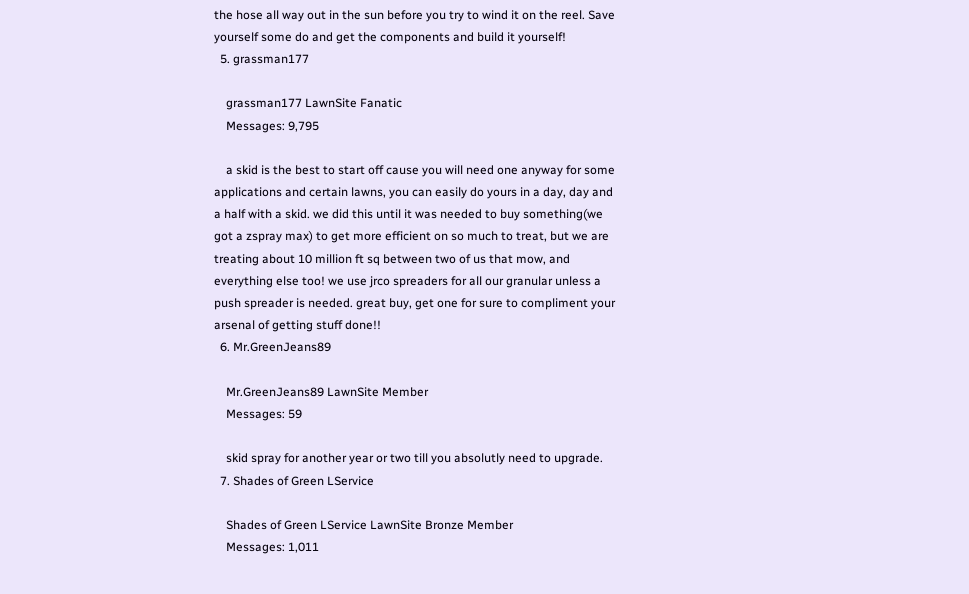the hose all way out in the sun before you try to wind it on the reel. Save yourself some do and get the components and build it yourself!
  5. grassman177

    grassman177 LawnSite Fanatic
    Messages: 9,795

    a skid is the best to start off cause you will need one anyway for some applications and certain lawns, you can easily do yours in a day, day and a half with a skid. we did this until it was needed to buy something(we got a zspray max) to get more efficient on so much to treat, but we are treating about 10 million ft sq between two of us that mow, and everything else too! we use jrco spreaders for all our granular unless a push spreader is needed. great buy, get one for sure to compliment your arsenal of getting stuff done!!
  6. Mr.GreenJeans89

    Mr.GreenJeans89 LawnSite Member
    Messages: 59

    skid spray for another year or two till you absolutly need to upgrade.
  7. Shades of Green LService

    Shades of Green LService LawnSite Bronze Member
    Messages: 1,011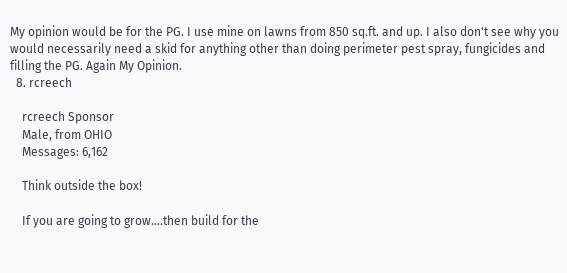My opinion would be for the PG. I use mine on lawns from 850 sq.ft. and up. I also don't see why you would necessarily need a skid for anything other than doing perimeter pest spray, fungicides and filling the PG. Again My Opinion.
  8. rcreech

    rcreech Sponsor
    Male, from OHIO
    Messages: 6,162

    Think outside the box!

    If you are going to grow....then build for the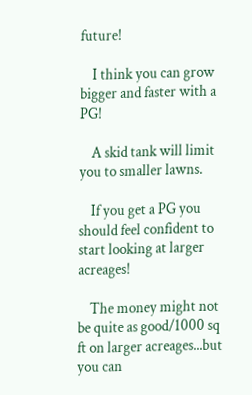future!

    I think you can grow bigger and faster with a PG!

    A skid tank will limit you to smaller lawns.

    If you get a PG you should feel confident to start looking at larger acreages!

    The money might not be quite as good/1000 sq ft on larger acreages...but you can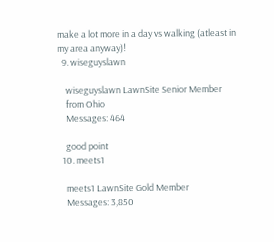make a lot more in a day vs walking (atleast in my area anyway)!
  9. wiseguyslawn

    wiseguyslawn LawnSite Senior Member
    from Ohio
    Messages: 464

    good point
  10. meets1

    meets1 LawnSite Gold Member
    Messages: 3,850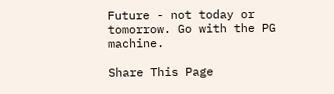Future - not today or tomorrow. Go with the PG machine.

Share This Page